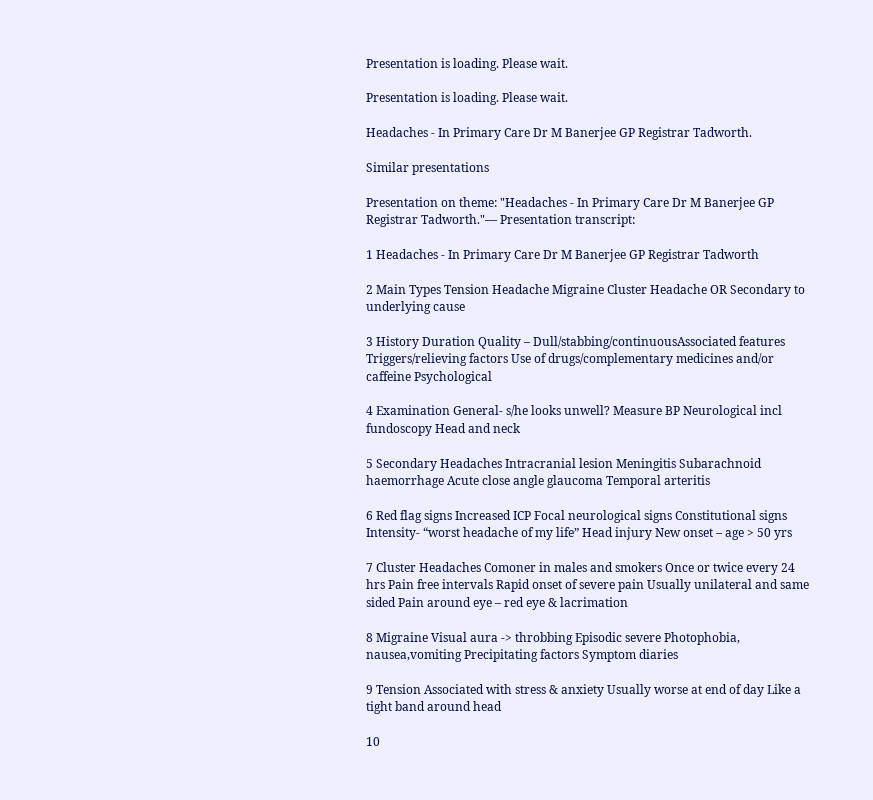Presentation is loading. Please wait.

Presentation is loading. Please wait.

Headaches - In Primary Care Dr M Banerjee GP Registrar Tadworth.

Similar presentations

Presentation on theme: "Headaches - In Primary Care Dr M Banerjee GP Registrar Tadworth."— Presentation transcript:

1 Headaches - In Primary Care Dr M Banerjee GP Registrar Tadworth

2 Main Types Tension Headache Migraine Cluster Headache OR Secondary to underlying cause

3 History Duration Quality – Dull/stabbing/continuousAssociated features Triggers/relieving factors Use of drugs/complementary medicines and/or caffeine Psychological

4 Examination General- s/he looks unwell? Measure BP Neurological incl fundoscopy Head and neck

5 Secondary Headaches Intracranial lesion Meningitis Subarachnoid haemorrhage Acute close angle glaucoma Temporal arteritis

6 Red flag signs Increased ICP Focal neurological signs Constitutional signs Intensity- “worst headache of my life” Head injury New onset – age > 50 yrs

7 Cluster Headaches Comoner in males and smokers Once or twice every 24 hrs Pain free intervals Rapid onset of severe pain Usually unilateral and same sided Pain around eye – red eye & lacrimation

8 Migraine Visual aura -> throbbing Episodic severe Photophobia, nausea,vomiting Precipitating factors Symptom diaries

9 Tension Associated with stress & anxiety Usually worse at end of day Like a tight band around head

10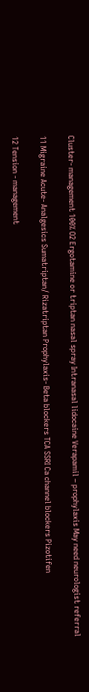Cluster- management 100% O2 Ergotamine or triptan nasal spray Intranasal lidocaine Verapamil – prophylaxis May need neurologist referral

11 Migraine Acute- Analgesics Sumatriptan/ Rizatriptan Prophylaxis- Beta blockers TCA SSRI Ca channel blockers Pizotifen

12 Tension - management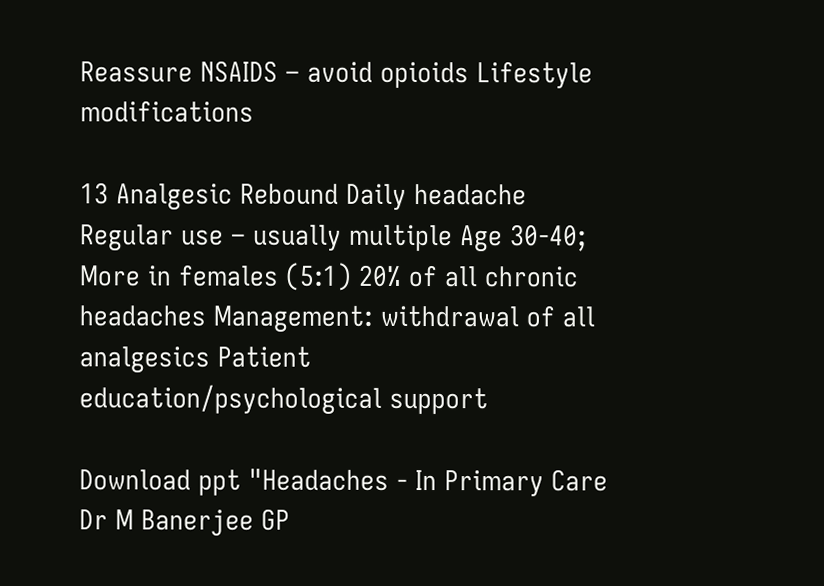Reassure NSAIDS – avoid opioids Lifestyle modifications

13 Analgesic Rebound Daily headache Regular use – usually multiple Age 30-40; More in females (5:1) 20% of all chronic headaches Management: withdrawal of all analgesics Patient education/psychological support

Download ppt "Headaches - In Primary Care Dr M Banerjee GP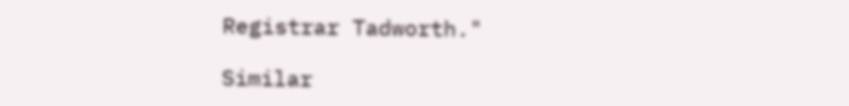Registrar Tadworth."

Similar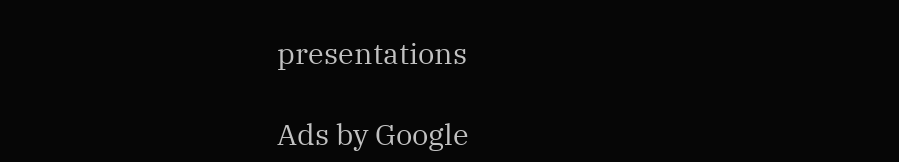presentations

Ads by Google